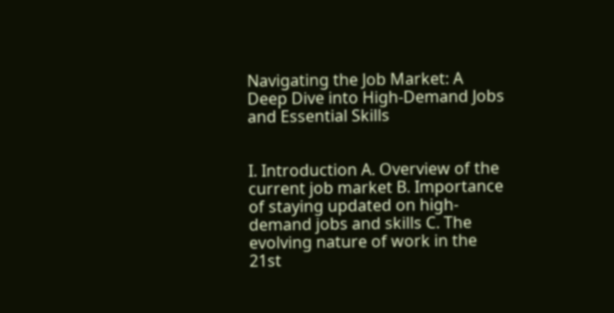Navigating the Job Market: A Deep Dive into High-Demand Jobs and Essential Skills


I. Introduction A. Overview of the current job market B. Importance of staying updated on high-demand jobs and skills C. The evolving nature of work in the 21st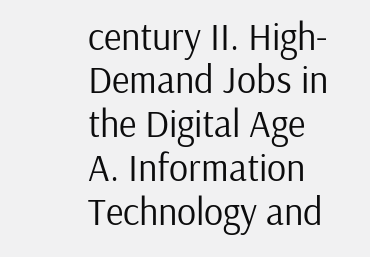century II. High-Demand Jobs in the Digital Age A. Information Technology and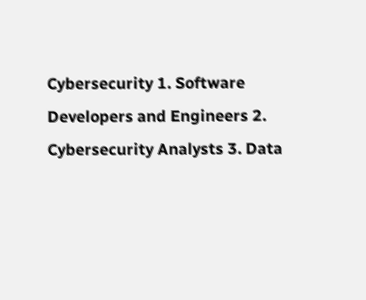Cybersecurity 1. Software Developers and Engineers 2. Cybersecurity Analysts 3. Data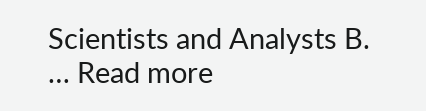Scientists and Analysts B. … Read more